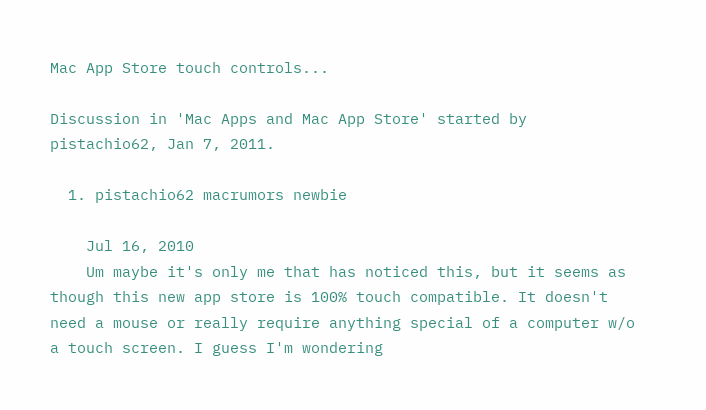Mac App Store touch controls...

Discussion in 'Mac Apps and Mac App Store' started by pistachio62, Jan 7, 2011.

  1. pistachio62 macrumors newbie

    Jul 16, 2010
    Um maybe it's only me that has noticed this, but it seems as though this new app store is 100% touch compatible. It doesn't need a mouse or really require anything special of a computer w/o a touch screen. I guess I'm wondering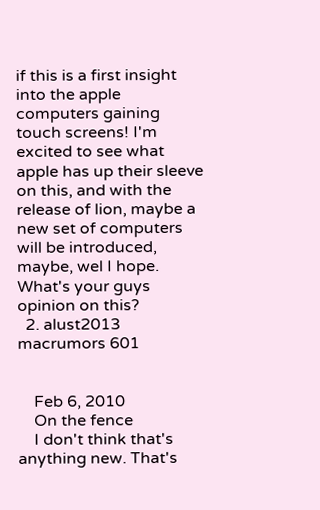if this is a first insight into the apple computers gaining touch screens! I'm excited to see what apple has up their sleeve on this, and with the release of lion, maybe a new set of computers will be introduced, maybe, wel I hope. What's your guys opinion on this?
  2. alust2013 macrumors 601


    Feb 6, 2010
    On the fence
    I don't think that's anything new. That's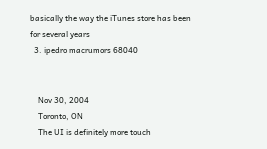basically the way the iTunes store has been for several years
  3. ipedro macrumors 68040


    Nov 30, 2004
    Toronto, ON
    The UI is definitely more touch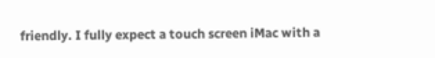friendly. I fully expect a touch screen iMac with a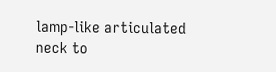lamp-like articulated neck to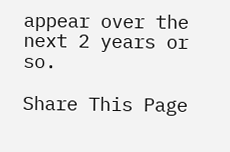appear over the next 2 years or so.

Share This Page